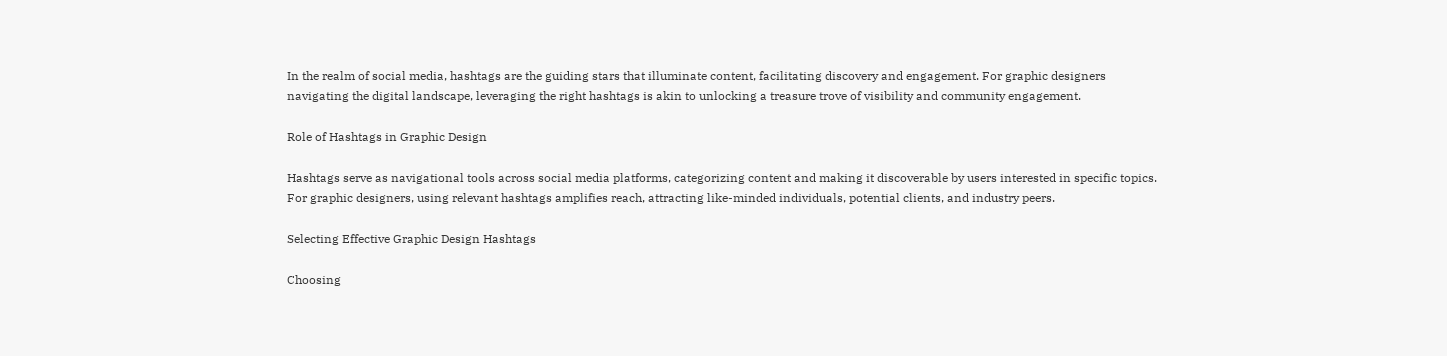In the realm of social media, hashtags are the guiding stars that illuminate content, facilitating discovery and engagement. For graphic designers navigating the digital landscape, leveraging the right hashtags is akin to unlocking a treasure trove of visibility and community engagement.

Role of Hashtags in Graphic Design

Hashtags serve as navigational tools across social media platforms, categorizing content and making it discoverable by users interested in specific topics. For graphic designers, using relevant hashtags amplifies reach, attracting like-minded individuals, potential clients, and industry peers.

Selecting Effective Graphic Design Hashtags

Choosing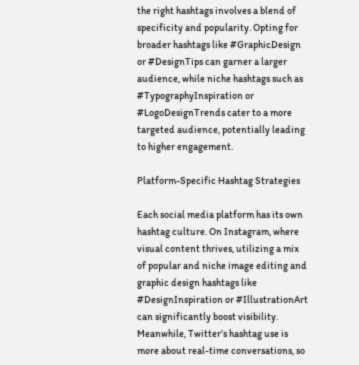the right hashtags involves a blend of specificity and popularity. Opting for broader hashtags like #GraphicDesign or #DesignTips can garner a larger audience, while niche hashtags such as #TypographyInspiration or #LogoDesignTrends cater to a more targeted audience, potentially leading to higher engagement.

Platform-Specific Hashtag Strategies

Each social media platform has its own hashtag culture. On Instagram, where visual content thrives, utilizing a mix of popular and niche image editing and graphic design hashtags like #DesignInspiration or #IllustrationArt can significantly boost visibility. Meanwhile, Twitter’s hashtag use is more about real-time conversations, so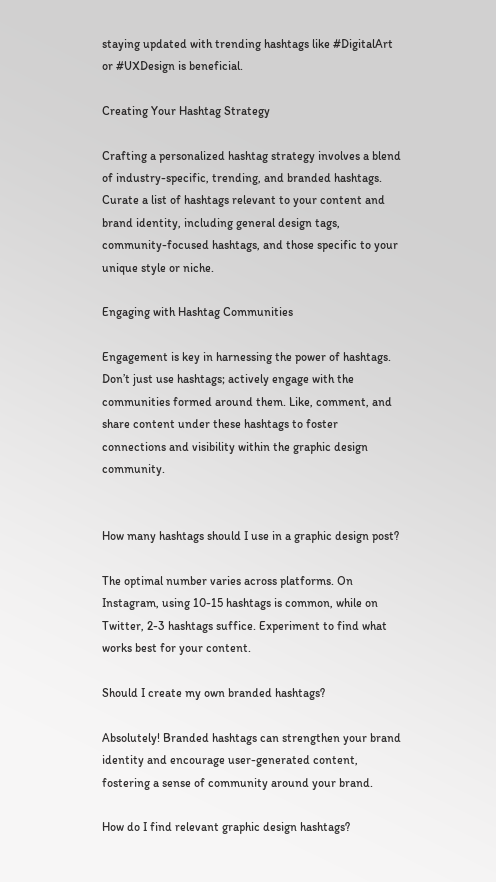staying updated with trending hashtags like #DigitalArt or #UXDesign is beneficial.

Creating Your Hashtag Strategy

Crafting a personalized hashtag strategy involves a blend of industry-specific, trending, and branded hashtags. Curate a list of hashtags relevant to your content and brand identity, including general design tags, community-focused hashtags, and those specific to your unique style or niche.

Engaging with Hashtag Communities

Engagement is key in harnessing the power of hashtags. Don’t just use hashtags; actively engage with the communities formed around them. Like, comment, and share content under these hashtags to foster connections and visibility within the graphic design community.


How many hashtags should I use in a graphic design post?

The optimal number varies across platforms. On Instagram, using 10-15 hashtags is common, while on Twitter, 2-3 hashtags suffice. Experiment to find what works best for your content.

Should I create my own branded hashtags?

Absolutely! Branded hashtags can strengthen your brand identity and encourage user-generated content, fostering a sense of community around your brand.

How do I find relevant graphic design hashtags?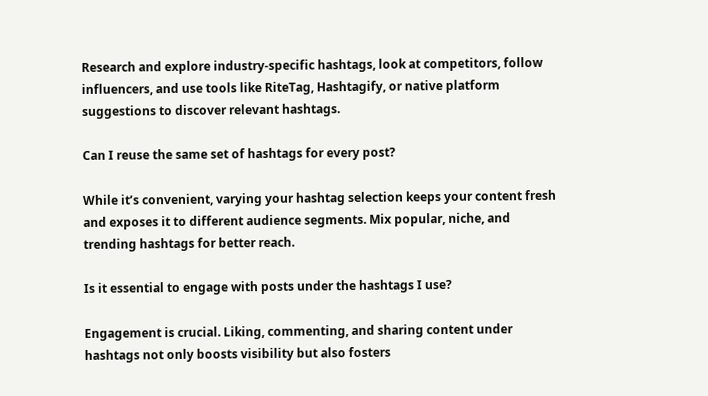Research and explore industry-specific hashtags, look at competitors, follow influencers, and use tools like RiteTag, Hashtagify, or native platform suggestions to discover relevant hashtags.

Can I reuse the same set of hashtags for every post?

While it’s convenient, varying your hashtag selection keeps your content fresh and exposes it to different audience segments. Mix popular, niche, and trending hashtags for better reach.

Is it essential to engage with posts under the hashtags I use?

Engagement is crucial. Liking, commenting, and sharing content under hashtags not only boosts visibility but also fosters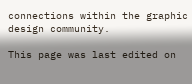connections within the graphic design community.

This page was last edited on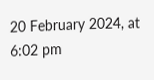20 February 2024, at 6:02 pm